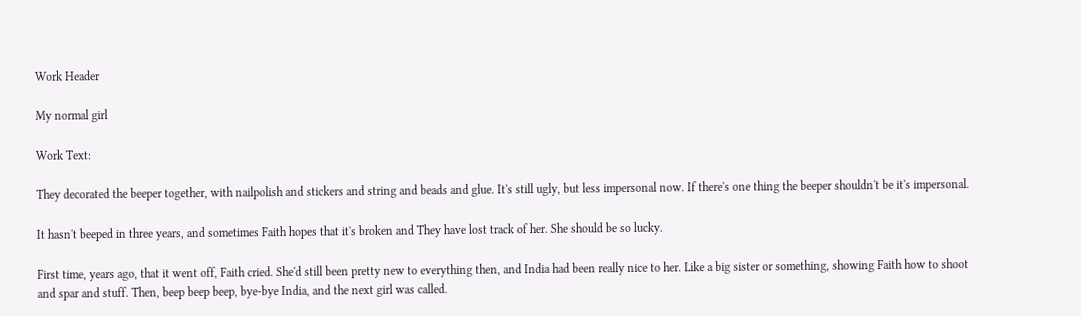Work Header

My normal girl

Work Text:

They decorated the beeper together, with nailpolish and stickers and string and beads and glue. It's still ugly, but less impersonal now. If there's one thing the beeper shouldn't be it's impersonal.

It hasn't beeped in three years, and sometimes Faith hopes that it's broken and They have lost track of her. She should be so lucky.

First time, years ago, that it went off, Faith cried. She'd still been pretty new to everything then, and India had been really nice to her. Like a big sister or something, showing Faith how to shoot and spar and stuff. Then, beep beep beep, bye-bye India, and the next girl was called.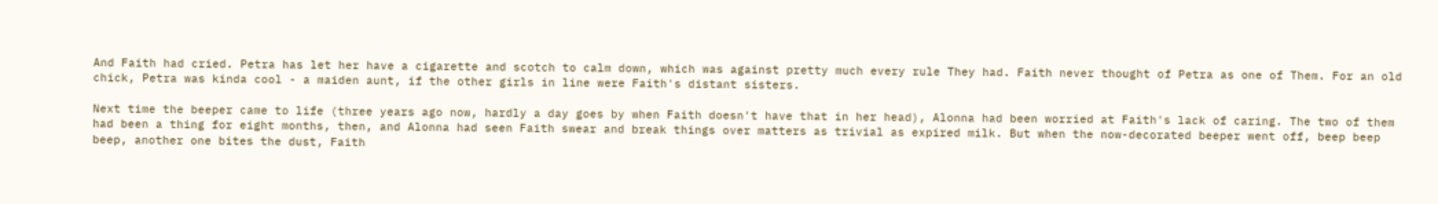And Faith had cried. Petra has let her have a cigarette and scotch to calm down, which was against pretty much every rule They had. Faith never thought of Petra as one of Them. For an old chick, Petra was kinda cool - a maiden aunt, if the other girls in line were Faith's distant sisters.

Next time the beeper came to life (three years ago now, hardly a day goes by when Faith doesn't have that in her head), Alonna had been worried at Faith's lack of caring. The two of them had been a thing for eight months, then, and Alonna had seen Faith swear and break things over matters as trivial as expired milk. But when the now-decorated beeper went off, beep beep beep, another one bites the dust, Faith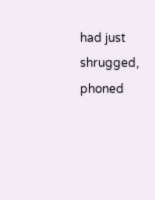had just shrugged, phoned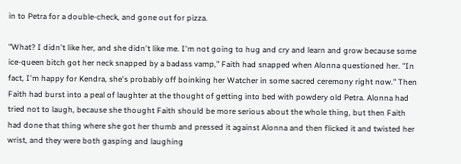in to Petra for a double-check, and gone out for pizza.

"What? I didn't like her, and she didn't like me. I'm not going to hug and cry and learn and grow because some ice-queen bitch got her neck snapped by a badass vamp," Faith had snapped when Alonna questioned her. "In fact, I'm happy for Kendra, she's probably off boinking her Watcher in some sacred ceremony right now." Then Faith had burst into a peal of laughter at the thought of getting into bed with powdery old Petra. Alonna had tried not to laugh, because she thought Faith should be more serious about the whole thing, but then Faith had done that thing where she got her thumb and pressed it against Alonna and then flicked it and twisted her wrist, and they were both gasping and laughing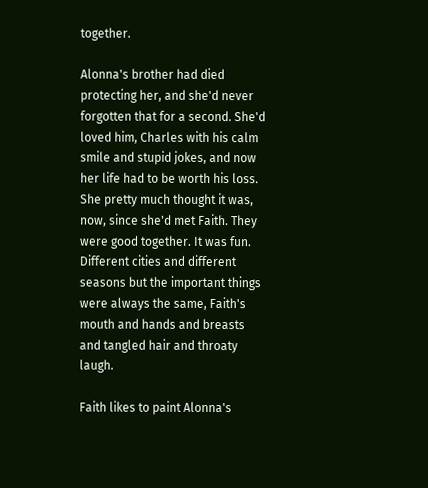together.

Alonna's brother had died protecting her, and she'd never forgotten that for a second. She'd loved him, Charles with his calm smile and stupid jokes, and now her life had to be worth his loss. She pretty much thought it was, now, since she'd met Faith. They were good together. It was fun. Different cities and different seasons but the important things were always the same, Faith's mouth and hands and breasts and tangled hair and throaty laugh.

Faith likes to paint Alonna's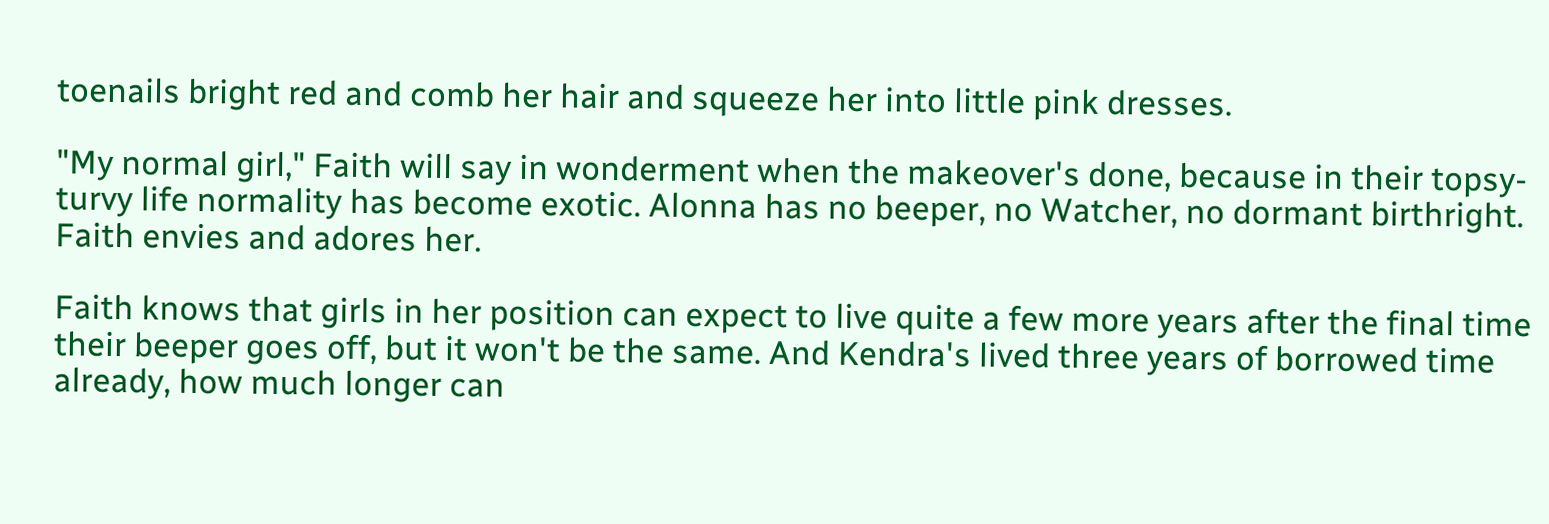toenails bright red and comb her hair and squeeze her into little pink dresses.

"My normal girl," Faith will say in wonderment when the makeover's done, because in their topsy-turvy life normality has become exotic. Alonna has no beeper, no Watcher, no dormant birthright. Faith envies and adores her.

Faith knows that girls in her position can expect to live quite a few more years after the final time their beeper goes off, but it won't be the same. And Kendra's lived three years of borrowed time already, how much longer can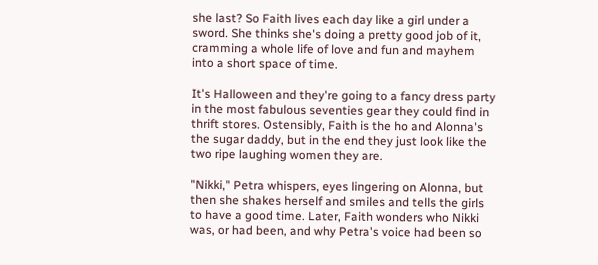she last? So Faith lives each day like a girl under a sword. She thinks she's doing a pretty good job of it, cramming a whole life of love and fun and mayhem into a short space of time.

It's Halloween and they're going to a fancy dress party in the most fabulous seventies gear they could find in thrift stores. Ostensibly, Faith is the ho and Alonna's the sugar daddy, but in the end they just look like the two ripe laughing women they are.

"Nikki," Petra whispers, eyes lingering on Alonna, but then she shakes herself and smiles and tells the girls to have a good time. Later, Faith wonders who Nikki was, or had been, and why Petra's voice had been so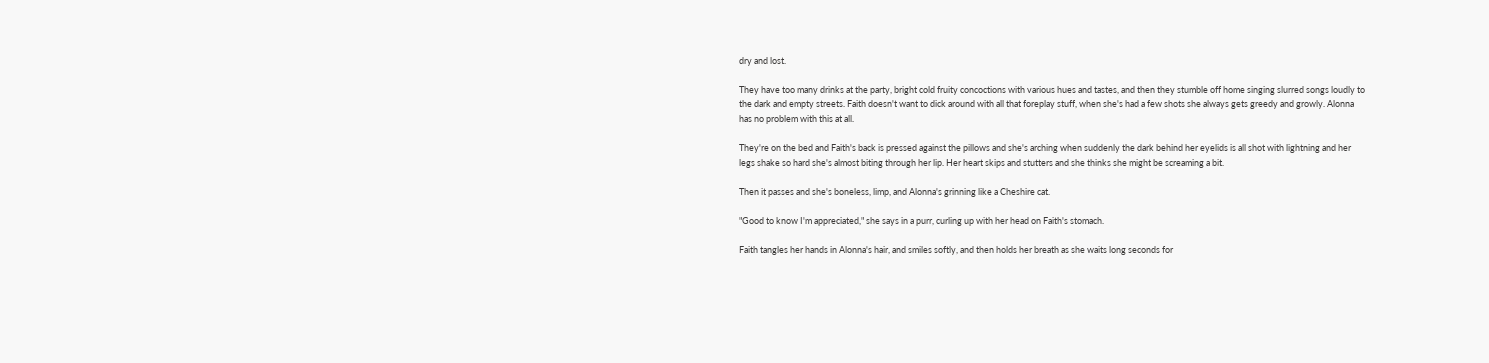dry and lost.

They have too many drinks at the party, bright cold fruity concoctions with various hues and tastes, and then they stumble off home singing slurred songs loudly to the dark and empty streets. Faith doesn't want to dick around with all that foreplay stuff, when she's had a few shots she always gets greedy and growly. Alonna has no problem with this at all.

They're on the bed and Faith's back is pressed against the pillows and she's arching when suddenly the dark behind her eyelids is all shot with lightning and her legs shake so hard she's almost biting through her lip. Her heart skips and stutters and she thinks she might be screaming a bit.

Then it passes and she's boneless, limp, and Alonna's grinning like a Cheshire cat.

"Good to know I'm appreciated," she says in a purr, curling up with her head on Faith's stomach.

Faith tangles her hands in Alonna's hair, and smiles softly, and then holds her breath as she waits long seconds for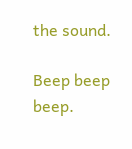the sound.

Beep beep beep.